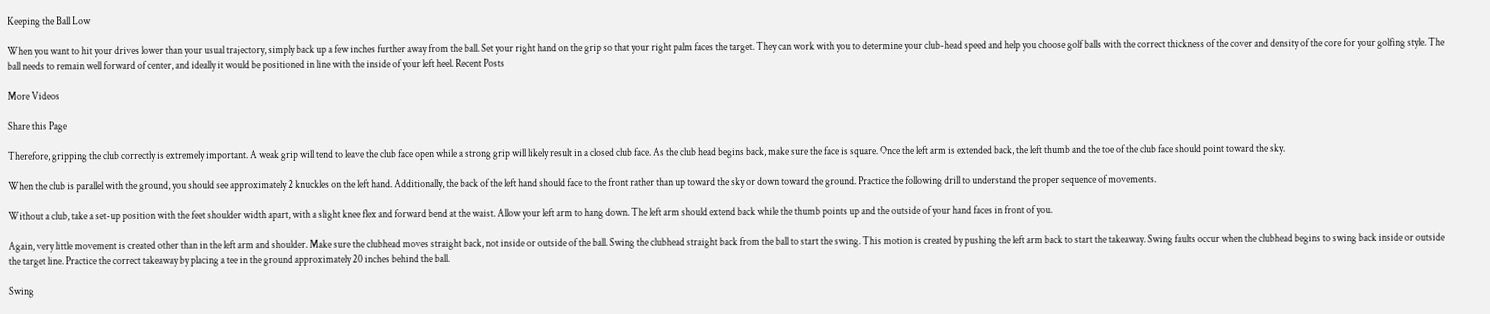Keeping the Ball Low

When you want to hit your drives lower than your usual trajectory, simply back up a few inches further away from the ball. Set your right hand on the grip so that your right palm faces the target. They can work with you to determine your club-head speed and help you choose golf balls with the correct thickness of the cover and density of the core for your golfing style. The ball needs to remain well forward of center, and ideally it would be positioned in line with the inside of your left heel. Recent Posts

More Videos

Share this Page

Therefore, gripping the club correctly is extremely important. A weak grip will tend to leave the club face open while a strong grip will likely result in a closed club face. As the club head begins back, make sure the face is square. Once the left arm is extended back, the left thumb and the toe of the club face should point toward the sky.

When the club is parallel with the ground, you should see approximately 2 knuckles on the left hand. Additionally, the back of the left hand should face to the front rather than up toward the sky or down toward the ground. Practice the following drill to understand the proper sequence of movements.

Without a club, take a set-up position with the feet shoulder width apart, with a slight knee flex and forward bend at the waist. Allow your left arm to hang down. The left arm should extend back while the thumb points up and the outside of your hand faces in front of you.

Again, very little movement is created other than in the left arm and shoulder. Make sure the clubhead moves straight back, not inside or outside of the ball. Swing the clubhead straight back from the ball to start the swing. This motion is created by pushing the left arm back to start the takeaway. Swing faults occur when the clubhead begins to swing back inside or outside the target line. Practice the correct takeaway by placing a tee in the ground approximately 20 inches behind the ball.

Swing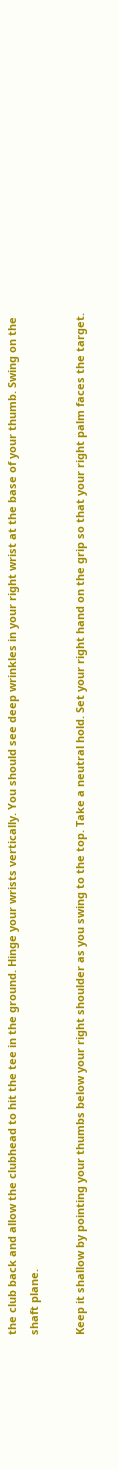the club back and allow the clubhead to hit the tee in the ground. Hinge your wrists vertically. You should see deep wrinkles in your right wrist at the base of your thumb. Swing on the shaft plane.

Keep it shallow by pointing your thumbs below your right shoulder as you swing to the top. Take a neutral hold. Set your right hand on the grip so that your right palm faces the target.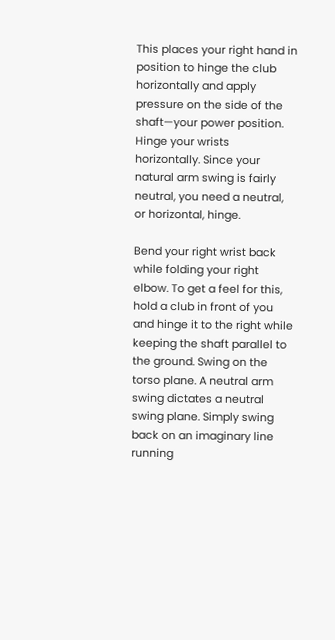This places your right hand in position to hinge the club horizontally and apply pressure on the side of the shaft—your power position. Hinge your wrists horizontally. Since your natural arm swing is fairly neutral, you need a neutral, or horizontal, hinge.

Bend your right wrist back while folding your right elbow. To get a feel for this, hold a club in front of you and hinge it to the right while keeping the shaft parallel to the ground. Swing on the torso plane. A neutral arm swing dictates a neutral swing plane. Simply swing back on an imaginary line running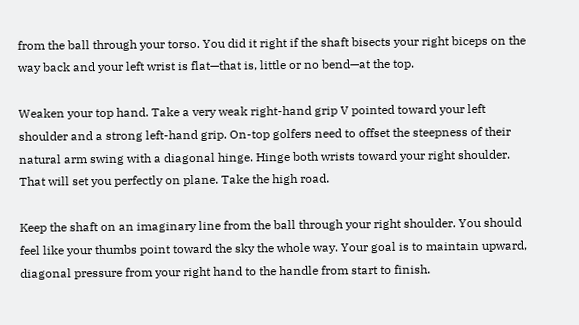from the ball through your torso. You did it right if the shaft bisects your right biceps on the way back and your left wrist is flat—that is, little or no bend—at the top.

Weaken your top hand. Take a very weak right-hand grip V pointed toward your left shoulder and a strong left-hand grip. On-top golfers need to offset the steepness of their natural arm swing with a diagonal hinge. Hinge both wrists toward your right shoulder. That will set you perfectly on plane. Take the high road.

Keep the shaft on an imaginary line from the ball through your right shoulder. You should feel like your thumbs point toward the sky the whole way. Your goal is to maintain upward, diagonal pressure from your right hand to the handle from start to finish.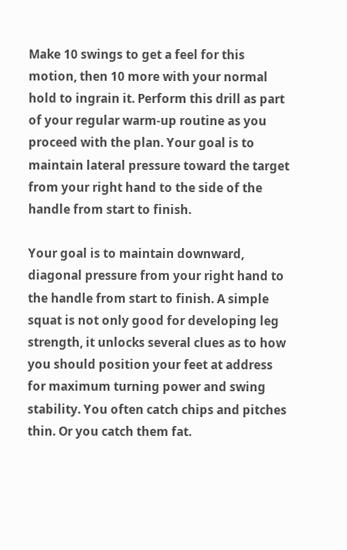Make 10 swings to get a feel for this motion, then 10 more with your normal hold to ingrain it. Perform this drill as part of your regular warm-up routine as you proceed with the plan. Your goal is to maintain lateral pressure toward the target from your right hand to the side of the handle from start to finish.

Your goal is to maintain downward, diagonal pressure from your right hand to the handle from start to finish. A simple squat is not only good for developing leg strength, it unlocks several clues as to how you should position your feet at address for maximum turning power and swing stability. You often catch chips and pitches thin. Or you catch them fat.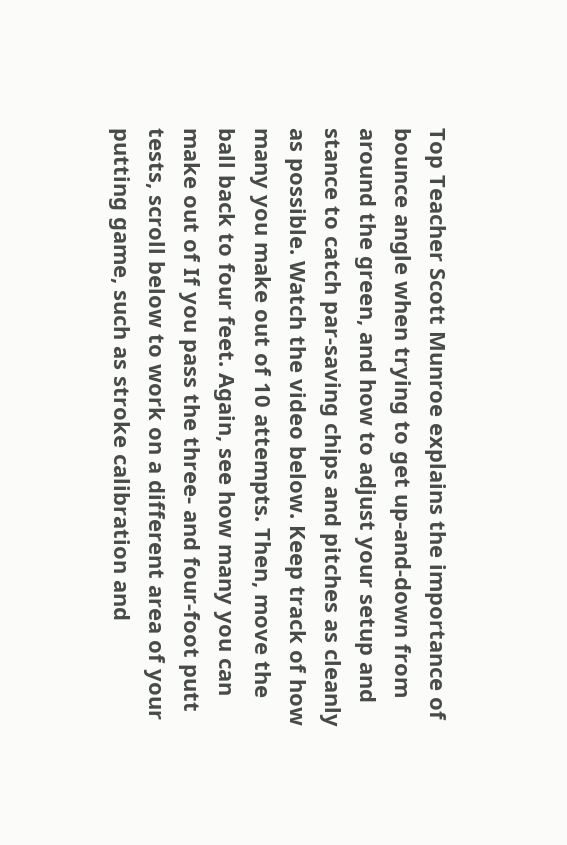Top Teacher Scott Munroe explains the importance of bounce angle when trying to get up-and-down from around the green, and how to adjust your setup and stance to catch par-saving chips and pitches as cleanly as possible. Watch the video below. Keep track of how many you make out of 10 attempts. Then, move the ball back to four feet. Again, see how many you can make out of If you pass the three- and four-foot putt tests, scroll below to work on a different area of your putting game, such as stroke calibration and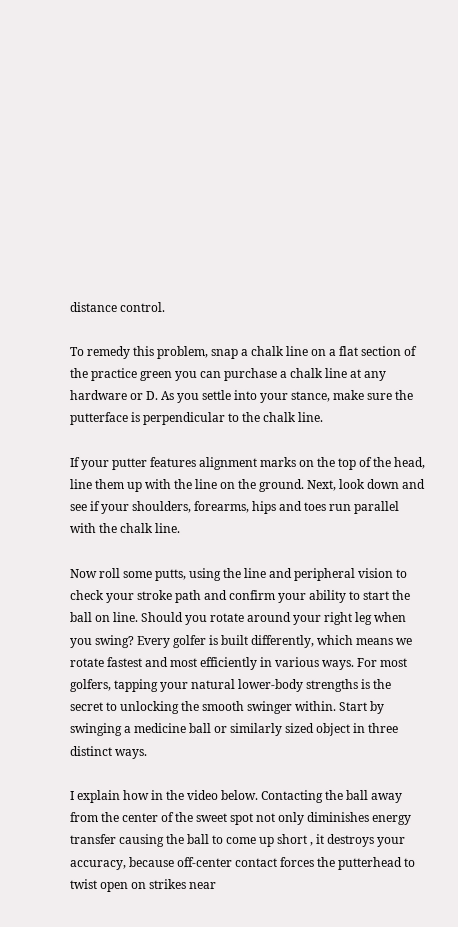distance control.

To remedy this problem, snap a chalk line on a flat section of the practice green you can purchase a chalk line at any hardware or D. As you settle into your stance, make sure the putterface is perpendicular to the chalk line.

If your putter features alignment marks on the top of the head, line them up with the line on the ground. Next, look down and see if your shoulders, forearms, hips and toes run parallel with the chalk line.

Now roll some putts, using the line and peripheral vision to check your stroke path and confirm your ability to start the ball on line. Should you rotate around your right leg when you swing? Every golfer is built differently, which means we rotate fastest and most efficiently in various ways. For most golfers, tapping your natural lower-body strengths is the secret to unlocking the smooth swinger within. Start by swinging a medicine ball or similarly sized object in three distinct ways.

I explain how in the video below. Contacting the ball away from the center of the sweet spot not only diminishes energy transfer causing the ball to come up short , it destroys your accuracy, because off-center contact forces the putterhead to twist open on strikes near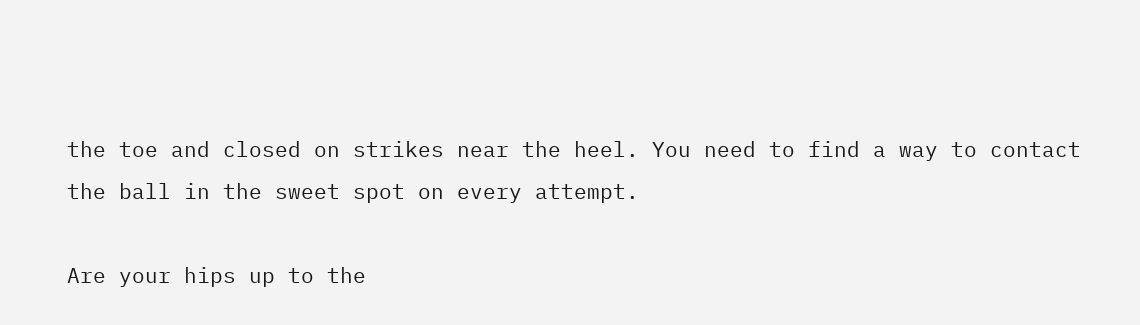the toe and closed on strikes near the heel. You need to find a way to contact the ball in the sweet spot on every attempt.

Are your hips up to the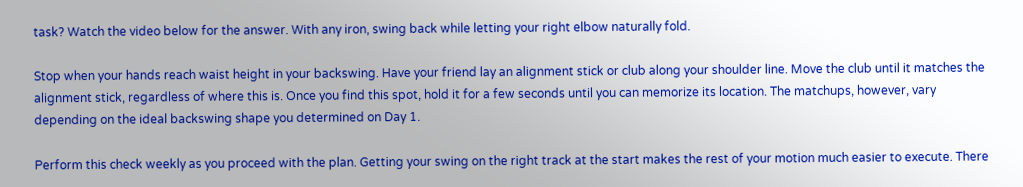task? Watch the video below for the answer. With any iron, swing back while letting your right elbow naturally fold.

Stop when your hands reach waist height in your backswing. Have your friend lay an alignment stick or club along your shoulder line. Move the club until it matches the alignment stick, regardless of where this is. Once you find this spot, hold it for a few seconds until you can memorize its location. The matchups, however, vary depending on the ideal backswing shape you determined on Day 1.

Perform this check weekly as you proceed with the plan. Getting your swing on the right track at the start makes the rest of your motion much easier to execute. There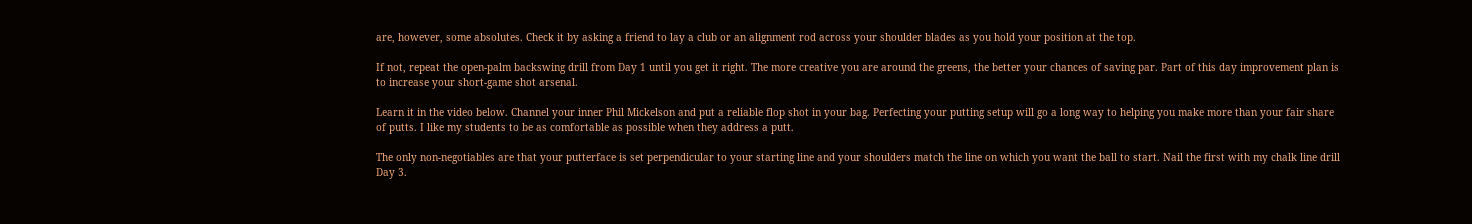are, however, some absolutes. Check it by asking a friend to lay a club or an alignment rod across your shoulder blades as you hold your position at the top.

If not, repeat the open-palm backswing drill from Day 1 until you get it right. The more creative you are around the greens, the better your chances of saving par. Part of this day improvement plan is to increase your short-game shot arsenal.

Learn it in the video below. Channel your inner Phil Mickelson and put a reliable flop shot in your bag. Perfecting your putting setup will go a long way to helping you make more than your fair share of putts. I like my students to be as comfortable as possible when they address a putt.

The only non-negotiables are that your putterface is set perpendicular to your starting line and your shoulders match the line on which you want the ball to start. Nail the first with my chalk line drill Day 3.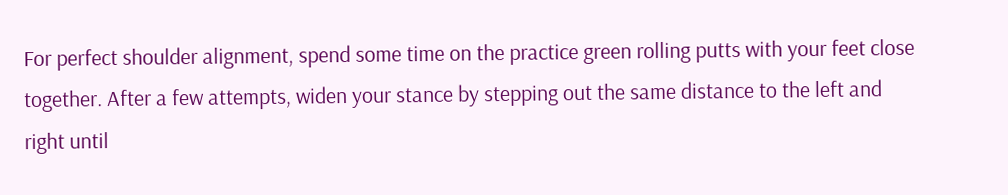For perfect shoulder alignment, spend some time on the practice green rolling putts with your feet close together. After a few attempts, widen your stance by stepping out the same distance to the left and right until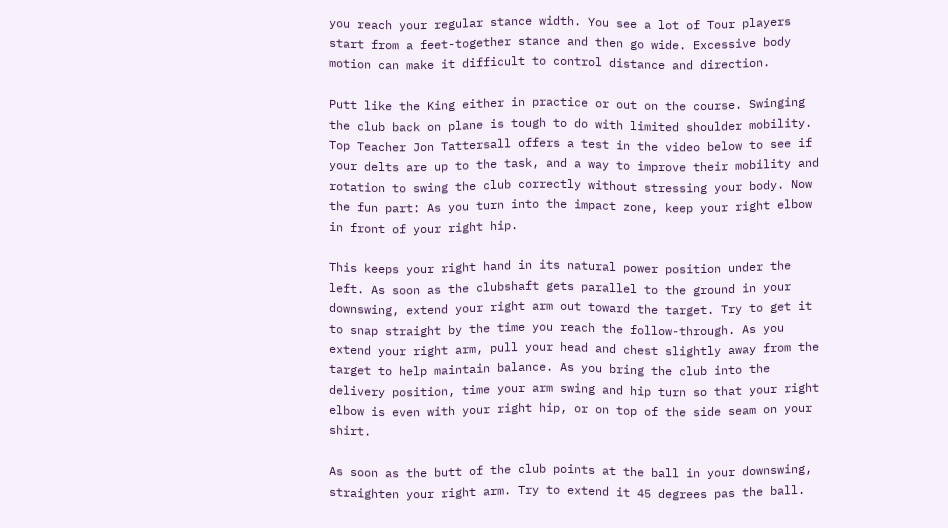you reach your regular stance width. You see a lot of Tour players start from a feet-together stance and then go wide. Excessive body motion can make it difficult to control distance and direction.

Putt like the King either in practice or out on the course. Swinging the club back on plane is tough to do with limited shoulder mobility. Top Teacher Jon Tattersall offers a test in the video below to see if your delts are up to the task, and a way to improve their mobility and rotation to swing the club correctly without stressing your body. Now the fun part: As you turn into the impact zone, keep your right elbow in front of your right hip.

This keeps your right hand in its natural power position under the left. As soon as the clubshaft gets parallel to the ground in your downswing, extend your right arm out toward the target. Try to get it to snap straight by the time you reach the follow-through. As you extend your right arm, pull your head and chest slightly away from the target to help maintain balance. As you bring the club into the delivery position, time your arm swing and hip turn so that your right elbow is even with your right hip, or on top of the side seam on your shirt.

As soon as the butt of the club points at the ball in your downswing, straighten your right arm. Try to extend it 45 degrees pas the ball.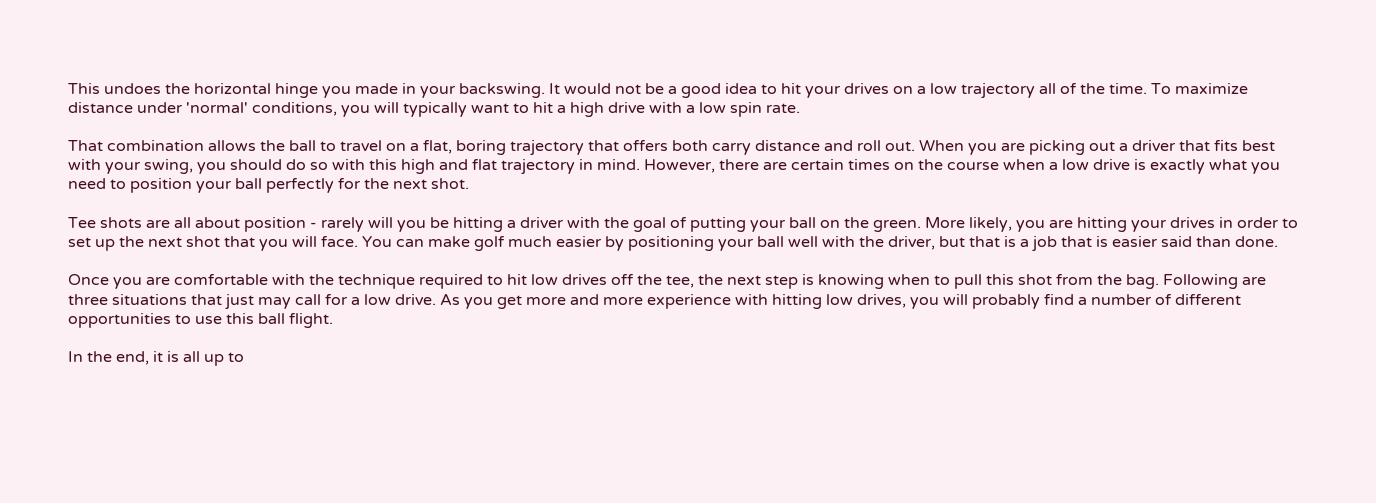This undoes the horizontal hinge you made in your backswing. It would not be a good idea to hit your drives on a low trajectory all of the time. To maximize distance under 'normal' conditions, you will typically want to hit a high drive with a low spin rate.

That combination allows the ball to travel on a flat, boring trajectory that offers both carry distance and roll out. When you are picking out a driver that fits best with your swing, you should do so with this high and flat trajectory in mind. However, there are certain times on the course when a low drive is exactly what you need to position your ball perfectly for the next shot.

Tee shots are all about position - rarely will you be hitting a driver with the goal of putting your ball on the green. More likely, you are hitting your drives in order to set up the next shot that you will face. You can make golf much easier by positioning your ball well with the driver, but that is a job that is easier said than done.

Once you are comfortable with the technique required to hit low drives off the tee, the next step is knowing when to pull this shot from the bag. Following are three situations that just may call for a low drive. As you get more and more experience with hitting low drives, you will probably find a number of different opportunities to use this ball flight.

In the end, it is all up to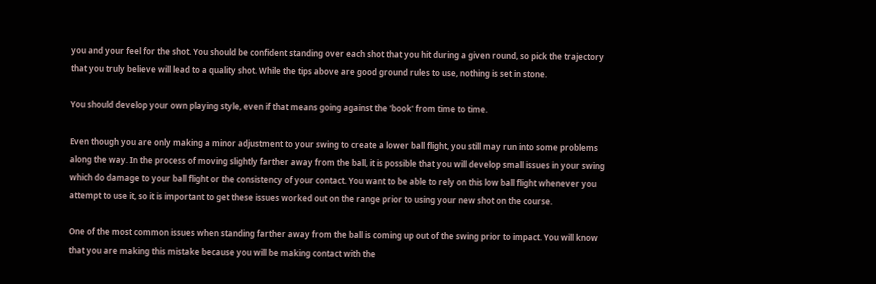you and your feel for the shot. You should be confident standing over each shot that you hit during a given round, so pick the trajectory that you truly believe will lead to a quality shot. While the tips above are good ground rules to use, nothing is set in stone.

You should develop your own playing style, even if that means going against the 'book' from time to time.

Even though you are only making a minor adjustment to your swing to create a lower ball flight, you still may run into some problems along the way. In the process of moving slightly farther away from the ball, it is possible that you will develop small issues in your swing which do damage to your ball flight or the consistency of your contact. You want to be able to rely on this low ball flight whenever you attempt to use it, so it is important to get these issues worked out on the range prior to using your new shot on the course.

One of the most common issues when standing farther away from the ball is coming up out of the swing prior to impact. You will know that you are making this mistake because you will be making contact with the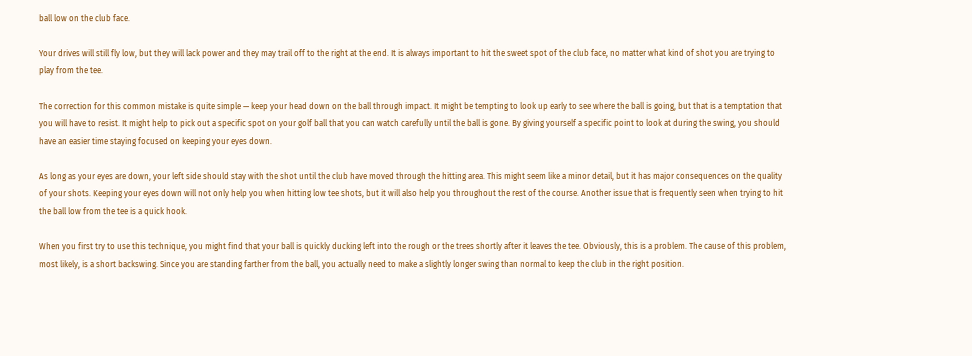ball low on the club face.

Your drives will still fly low, but they will lack power and they may trail off to the right at the end. It is always important to hit the sweet spot of the club face, no matter what kind of shot you are trying to play from the tee.

The correction for this common mistake is quite simple — keep your head down on the ball through impact. It might be tempting to look up early to see where the ball is going, but that is a temptation that you will have to resist. It might help to pick out a specific spot on your golf ball that you can watch carefully until the ball is gone. By giving yourself a specific point to look at during the swing, you should have an easier time staying focused on keeping your eyes down.

As long as your eyes are down, your left side should stay with the shot until the club have moved through the hitting area. This might seem like a minor detail, but it has major consequences on the quality of your shots. Keeping your eyes down will not only help you when hitting low tee shots, but it will also help you throughout the rest of the course. Another issue that is frequently seen when trying to hit the ball low from the tee is a quick hook.

When you first try to use this technique, you might find that your ball is quickly ducking left into the rough or the trees shortly after it leaves the tee. Obviously, this is a problem. The cause of this problem, most likely, is a short backswing. Since you are standing farther from the ball, you actually need to make a slightly longer swing than normal to keep the club in the right position.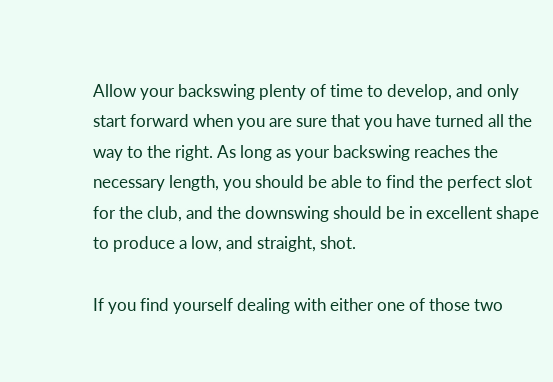Allow your backswing plenty of time to develop, and only start forward when you are sure that you have turned all the way to the right. As long as your backswing reaches the necessary length, you should be able to find the perfect slot for the club, and the downswing should be in excellent shape to produce a low, and straight, shot.

If you find yourself dealing with either one of those two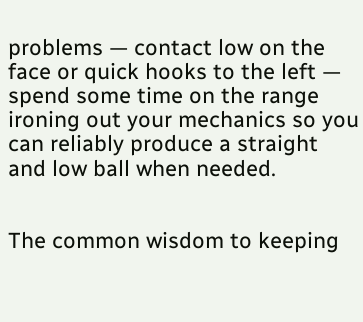problems — contact low on the face or quick hooks to the left — spend some time on the range ironing out your mechanics so you can reliably produce a straight and low ball when needed.


The common wisdom to keeping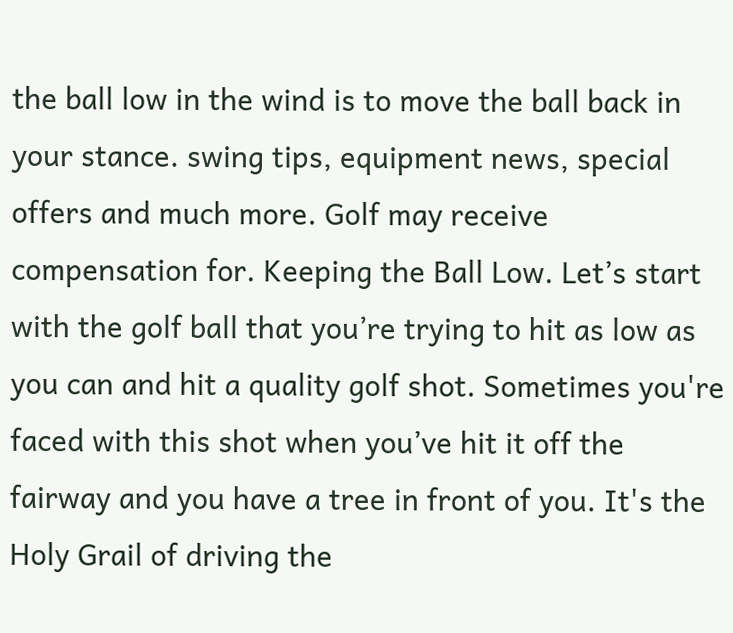the ball low in the wind is to move the ball back in your stance. swing tips, equipment news, special offers and much more. Golf may receive compensation for. Keeping the Ball Low. Let’s start with the golf ball that you’re trying to hit as low as you can and hit a quality golf shot. Sometimes you're faced with this shot when you’ve hit it off the fairway and you have a tree in front of you. It's the Holy Grail of driving the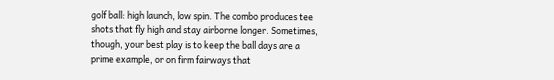golf ball: high launch, low spin. The combo produces tee shots that fly high and stay airborne longer. Sometimes, though, your best play is to keep the ball days are a prime example, or on firm fairways that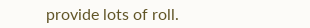provide lots of roll.